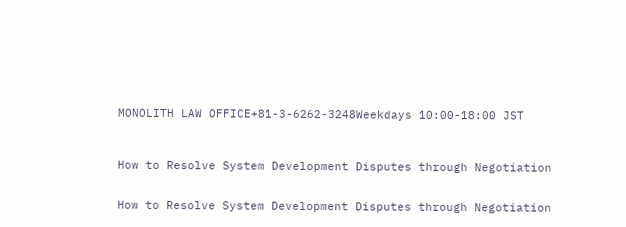MONOLITH LAW OFFICE+81-3-6262-3248Weekdays 10:00-18:00 JST



How to Resolve System Development Disputes through Negotiation


How to Resolve System Development Disputes through Negotiation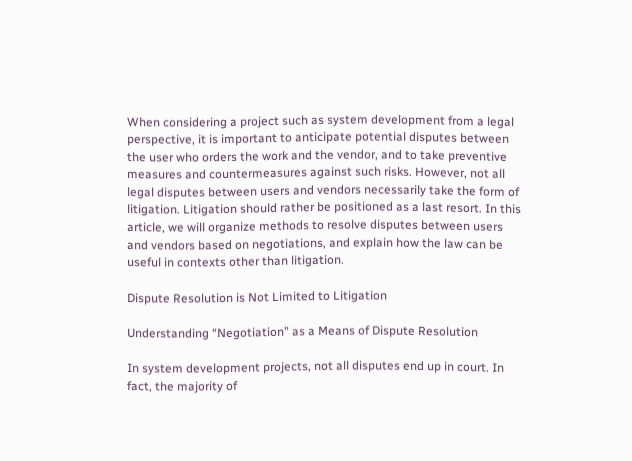When considering a project such as system development from a legal perspective, it is important to anticipate potential disputes between the user who orders the work and the vendor, and to take preventive measures and countermeasures against such risks. However, not all legal disputes between users and vendors necessarily take the form of litigation. Litigation should rather be positioned as a last resort. In this article, we will organize methods to resolve disputes between users and vendors based on negotiations, and explain how the law can be useful in contexts other than litigation.

Dispute Resolution is Not Limited to Litigation

Understanding “Negotiation” as a Means of Dispute Resolution

In system development projects, not all disputes end up in court. In fact, the majority of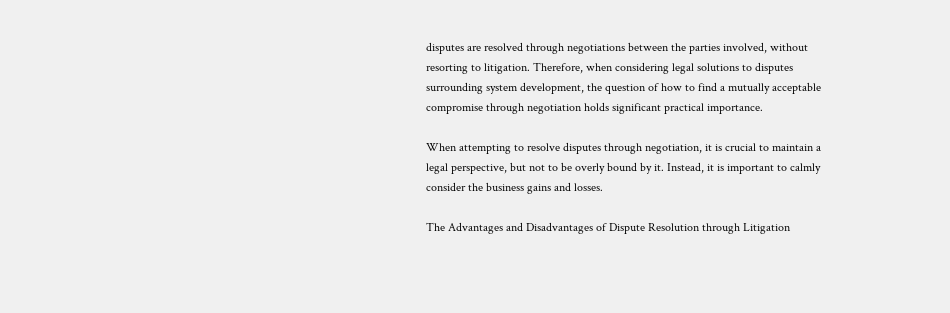disputes are resolved through negotiations between the parties involved, without resorting to litigation. Therefore, when considering legal solutions to disputes surrounding system development, the question of how to find a mutually acceptable compromise through negotiation holds significant practical importance.

When attempting to resolve disputes through negotiation, it is crucial to maintain a legal perspective, but not to be overly bound by it. Instead, it is important to calmly consider the business gains and losses.

The Advantages and Disadvantages of Dispute Resolution through Litigation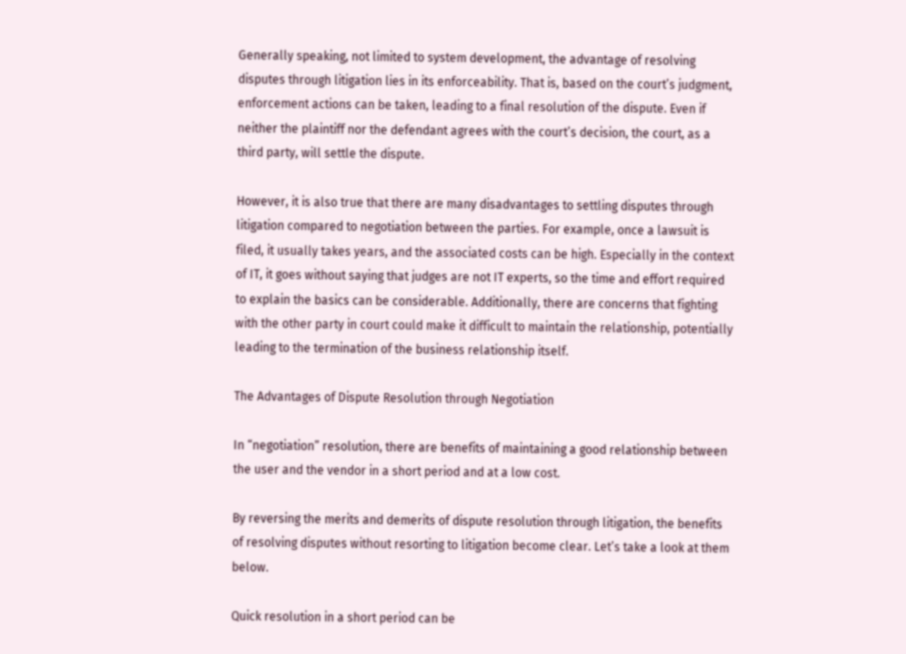Generally speaking, not limited to system development, the advantage of resolving disputes through litigation lies in its enforceability. That is, based on the court’s judgment, enforcement actions can be taken, leading to a final resolution of the dispute. Even if neither the plaintiff nor the defendant agrees with the court’s decision, the court, as a third party, will settle the dispute.

However, it is also true that there are many disadvantages to settling disputes through litigation compared to negotiation between the parties. For example, once a lawsuit is filed, it usually takes years, and the associated costs can be high. Especially in the context of IT, it goes without saying that judges are not IT experts, so the time and effort required to explain the basics can be considerable. Additionally, there are concerns that fighting with the other party in court could make it difficult to maintain the relationship, potentially leading to the termination of the business relationship itself.

The Advantages of Dispute Resolution through Negotiation

In “negotiation” resolution, there are benefits of maintaining a good relationship between the user and the vendor in a short period and at a low cost.

By reversing the merits and demerits of dispute resolution through litigation, the benefits of resolving disputes without resorting to litigation become clear. Let’s take a look at them below.

Quick resolution in a short period can be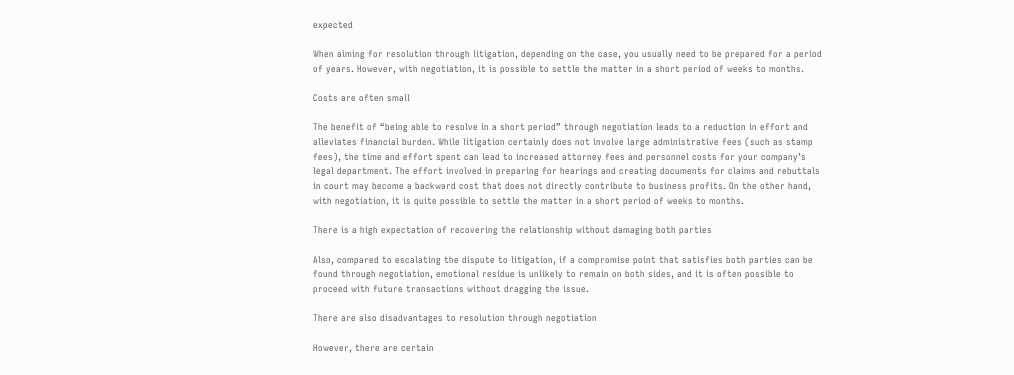expected

When aiming for resolution through litigation, depending on the case, you usually need to be prepared for a period of years. However, with negotiation, it is possible to settle the matter in a short period of weeks to months.

Costs are often small

The benefit of “being able to resolve in a short period” through negotiation leads to a reduction in effort and alleviates financial burden. While litigation certainly does not involve large administrative fees (such as stamp fees), the time and effort spent can lead to increased attorney fees and personnel costs for your company’s legal department. The effort involved in preparing for hearings and creating documents for claims and rebuttals in court may become a backward cost that does not directly contribute to business profits. On the other hand, with negotiation, it is quite possible to settle the matter in a short period of weeks to months.

There is a high expectation of recovering the relationship without damaging both parties

Also, compared to escalating the dispute to litigation, if a compromise point that satisfies both parties can be found through negotiation, emotional residue is unlikely to remain on both sides, and it is often possible to proceed with future transactions without dragging the issue.

There are also disadvantages to resolution through negotiation

However, there are certain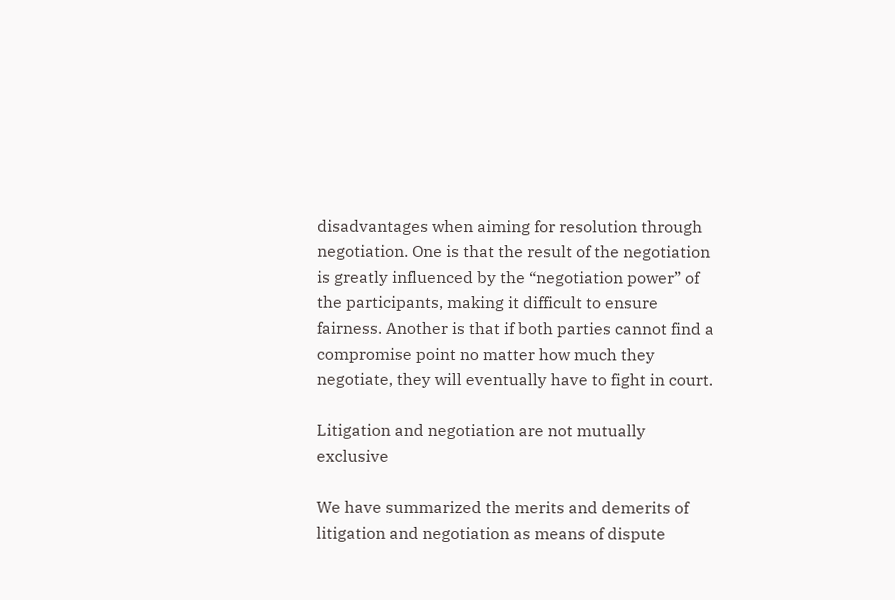disadvantages when aiming for resolution through negotiation. One is that the result of the negotiation is greatly influenced by the “negotiation power” of the participants, making it difficult to ensure fairness. Another is that if both parties cannot find a compromise point no matter how much they negotiate, they will eventually have to fight in court.

Litigation and negotiation are not mutually exclusive

We have summarized the merits and demerits of litigation and negotiation as means of dispute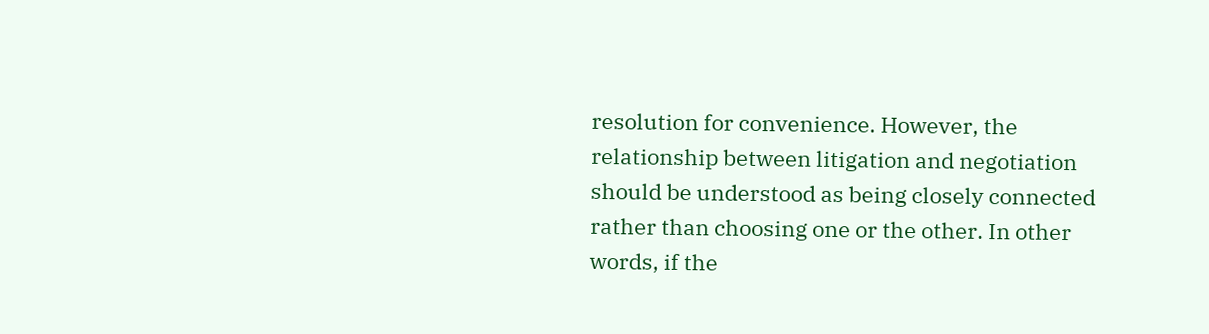resolution for convenience. However, the relationship between litigation and negotiation should be understood as being closely connected rather than choosing one or the other. In other words, if the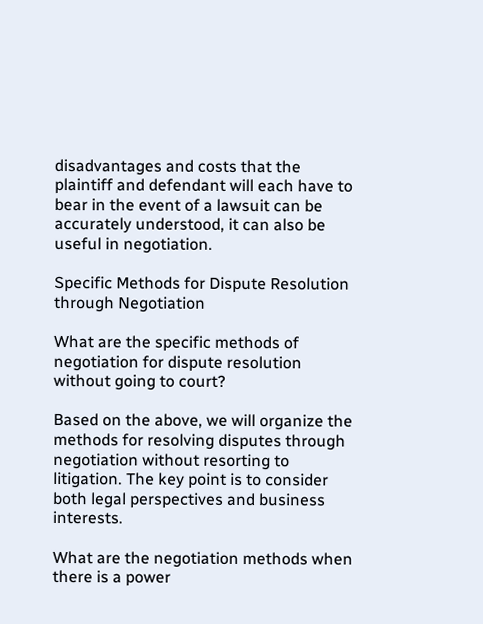disadvantages and costs that the plaintiff and defendant will each have to bear in the event of a lawsuit can be accurately understood, it can also be useful in negotiation.

Specific Methods for Dispute Resolution through Negotiation

What are the specific methods of negotiation for dispute resolution without going to court?

Based on the above, we will organize the methods for resolving disputes through negotiation without resorting to litigation. The key point is to consider both legal perspectives and business interests.

What are the negotiation methods when there is a power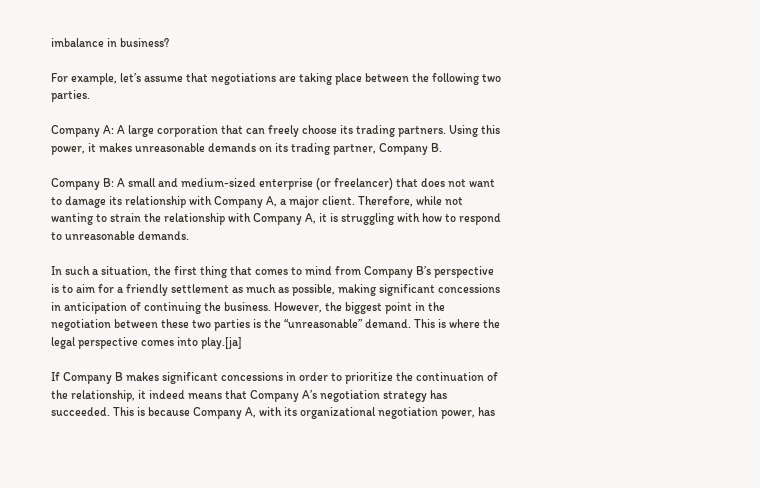imbalance in business?

For example, let’s assume that negotiations are taking place between the following two parties.

Company A: A large corporation that can freely choose its trading partners. Using this power, it makes unreasonable demands on its trading partner, Company B.

Company B: A small and medium-sized enterprise (or freelancer) that does not want to damage its relationship with Company A, a major client. Therefore, while not wanting to strain the relationship with Company A, it is struggling with how to respond to unreasonable demands.

In such a situation, the first thing that comes to mind from Company B’s perspective is to aim for a friendly settlement as much as possible, making significant concessions in anticipation of continuing the business. However, the biggest point in the negotiation between these two parties is the “unreasonable” demand. This is where the legal perspective comes into play.[ja]

If Company B makes significant concessions in order to prioritize the continuation of the relationship, it indeed means that Company A’s negotiation strategy has succeeded. This is because Company A, with its organizational negotiation power, has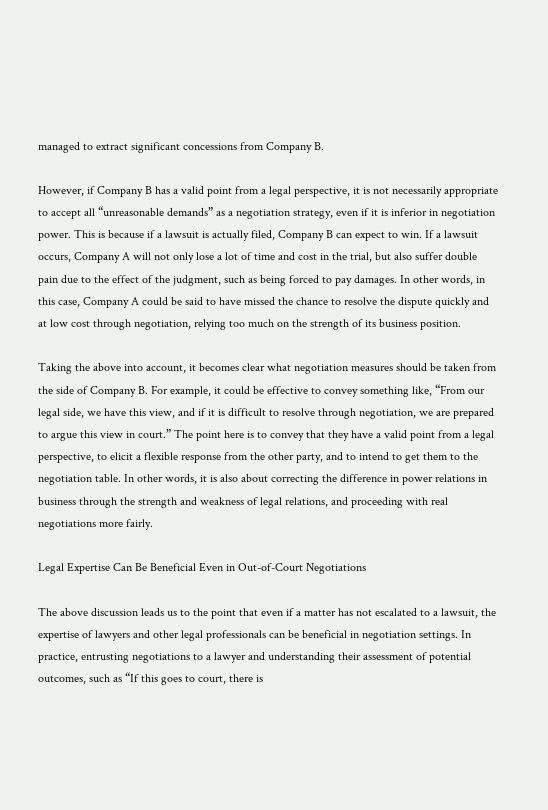managed to extract significant concessions from Company B.

However, if Company B has a valid point from a legal perspective, it is not necessarily appropriate to accept all “unreasonable demands” as a negotiation strategy, even if it is inferior in negotiation power. This is because if a lawsuit is actually filed, Company B can expect to win. If a lawsuit occurs, Company A will not only lose a lot of time and cost in the trial, but also suffer double pain due to the effect of the judgment, such as being forced to pay damages. In other words, in this case, Company A could be said to have missed the chance to resolve the dispute quickly and at low cost through negotiation, relying too much on the strength of its business position.

Taking the above into account, it becomes clear what negotiation measures should be taken from the side of Company B. For example, it could be effective to convey something like, “From our legal side, we have this view, and if it is difficult to resolve through negotiation, we are prepared to argue this view in court.” The point here is to convey that they have a valid point from a legal perspective, to elicit a flexible response from the other party, and to intend to get them to the negotiation table. In other words, it is also about correcting the difference in power relations in business through the strength and weakness of legal relations, and proceeding with real negotiations more fairly.

Legal Expertise Can Be Beneficial Even in Out-of-Court Negotiations

The above discussion leads us to the point that even if a matter has not escalated to a lawsuit, the expertise of lawyers and other legal professionals can be beneficial in negotiation settings. In practice, entrusting negotiations to a lawyer and understanding their assessment of potential outcomes, such as “If this goes to court, there is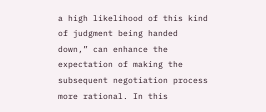a high likelihood of this kind of judgment being handed down,” can enhance the expectation of making the subsequent negotiation process more rational. In this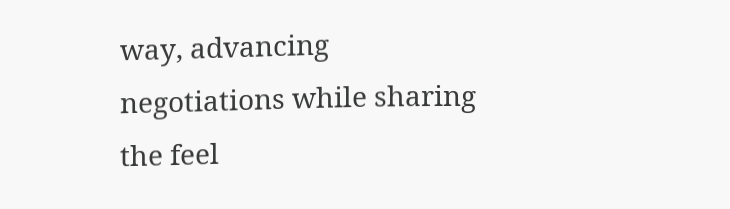way, advancing negotiations while sharing the feel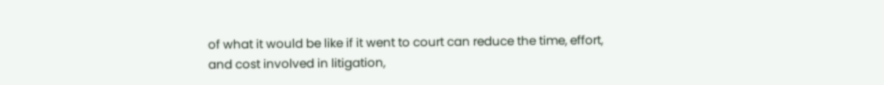of what it would be like if it went to court can reduce the time, effort, and cost involved in litigation,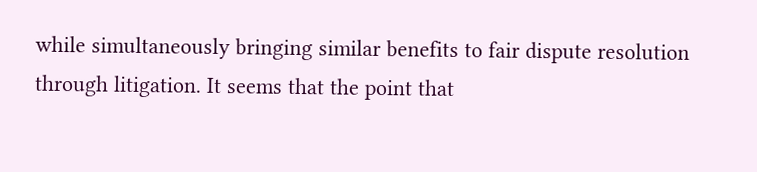while simultaneously bringing similar benefits to fair dispute resolution through litigation. It seems that the point that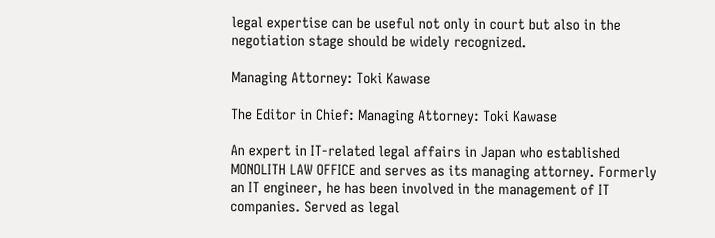legal expertise can be useful not only in court but also in the negotiation stage should be widely recognized.

Managing Attorney: Toki Kawase

The Editor in Chief: Managing Attorney: Toki Kawase

An expert in IT-related legal affairs in Japan who established MONOLITH LAW OFFICE and serves as its managing attorney. Formerly an IT engineer, he has been involved in the management of IT companies. Served as legal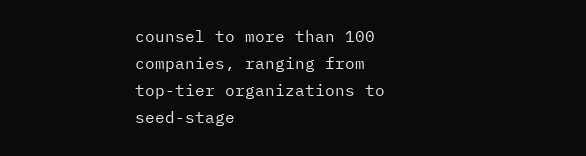counsel to more than 100 companies, ranging from top-tier organizations to seed-stage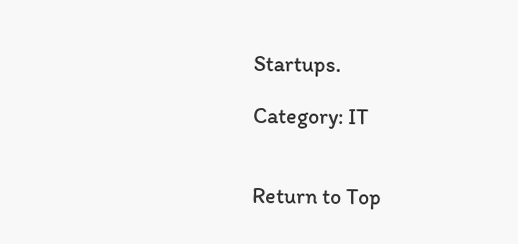Startups.

Category: IT


Return to Top